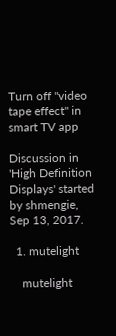Turn off "video tape effect" in smart TV app

Discussion in 'High Definition Displays' started by shmengie, Sep 13, 2017.

  1. mutelight

    mutelight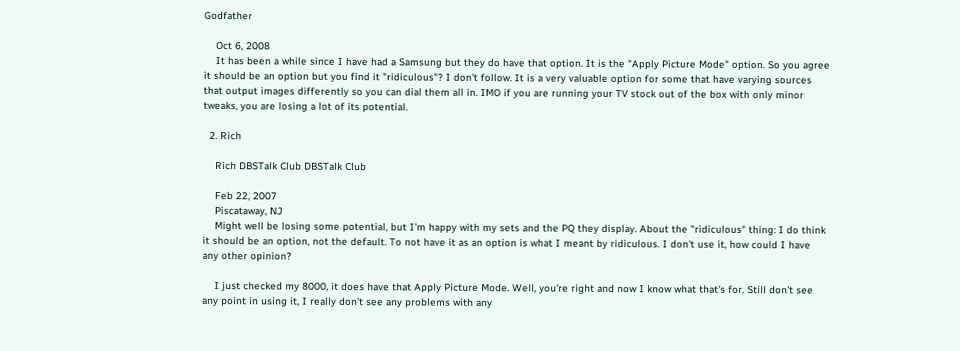Godfather

    Oct 6, 2008
    It has been a while since I have had a Samsung but they do have that option. It is the "Apply Picture Mode" option. So you agree it should be an option but you find it "ridiculous"? I don't follow. It is a very valuable option for some that have varying sources that output images differently so you can dial them all in. IMO if you are running your TV stock out of the box with only minor tweaks, you are losing a lot of its potential.

  2. Rich

    Rich DBSTalk Club DBSTalk Club

    Feb 22, 2007
    Piscataway, NJ
    Might well be losing some potential, but I'm happy with my sets and the PQ they display. About the "ridiculous" thing: I do think it should be an option, not the default. To not have it as an option is what I meant by ridiculous. I don't use it, how could I have any other opinion?

    I just checked my 8000, it does have that Apply Picture Mode. Well, you're right and now I know what that's for. Still don't see any point in using it, I really don't see any problems with any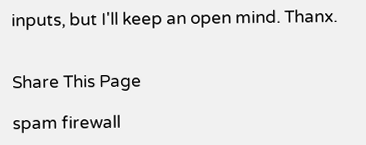inputs, but I'll keep an open mind. Thanx.


Share This Page

spam firewall